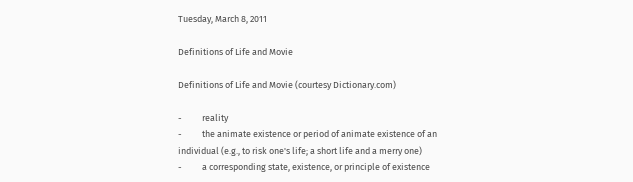Tuesday, March 8, 2011

Definitions of Life and Movie

Definitions of Life and Movie (courtesy Dictionary.com)

-          reality
-          the animate existence or period of animate existence of an individual (e.g., to risk one's life; a short life and a merry one)
-          a corresponding state, existence, or principle of existence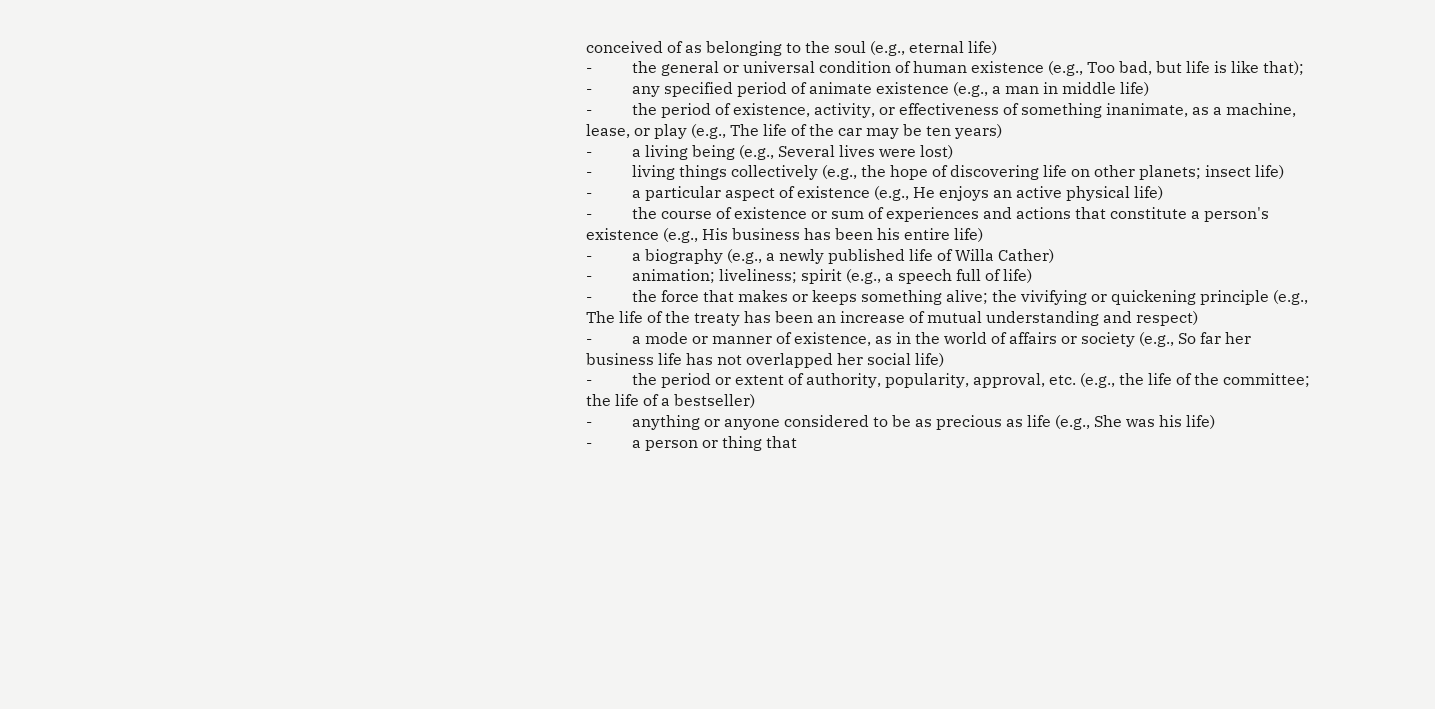conceived of as belonging to the soul (e.g., eternal life)
-          the general or universal condition of human existence (e.g., Too bad, but life is like that);
-          any specified period of animate existence (e.g., a man in middle life)
-          the period of existence, activity, or effectiveness of something inanimate, as a machine, lease, or play (e.g., The life of the car may be ten years)
-          a living being (e.g., Several lives were lost)
-          living things collectively (e.g., the hope of discovering life on other planets; insect life)
-          a particular aspect of existence (e.g., He enjoys an active physical life)
-          the course of existence or sum of experiences and actions that constitute a person's existence (e.g., His business has been his entire life)
-          a biography (e.g., a newly published life of Willa Cather)
-          animation; liveliness; spirit (e.g., a speech full of life)
-          the force that makes or keeps something alive; the vivifying or quickening principle (e.g., The life of the treaty has been an increase of mutual understanding and respect)
-          a mode or manner of existence, as in the world of affairs or society (e.g., So far her business life has not overlapped her social life)
-          the period or extent of authority, popularity, approval, etc. (e.g., the life of the committee; the life of a bestseller)
-          anything or anyone considered to be as precious as life (e.g., She was his life)
-          a person or thing that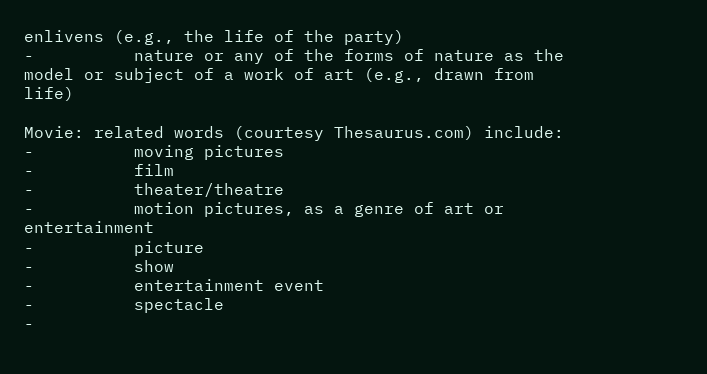enlivens (e.g., the life of the party)
-          nature or any of the forms of nature as the model or subject of a work of art (e.g., drawn from life)

Movie: related words (courtesy Thesaurus.com) include:
-          moving pictures
-          film
-          theater/theatre
-          motion pictures, as a genre of art or entertainment
-          picture
-          show
-          entertainment event
-          spectacle
-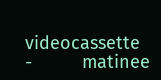videocassette
-          matinee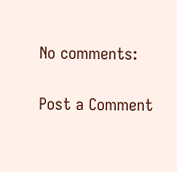No comments:

Post a Comment